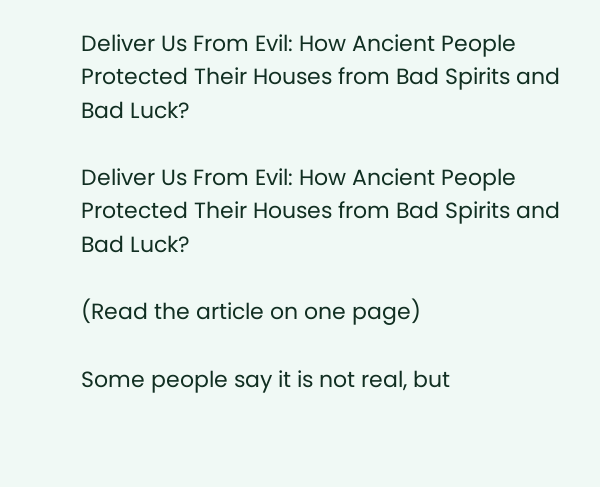Deliver Us From Evil: How Ancient People Protected Their Houses from Bad Spirits and Bad Luck?

Deliver Us From Evil: How Ancient People Protected Their Houses from Bad Spirits and Bad Luck?

(Read the article on one page)

Some people say it is not real, but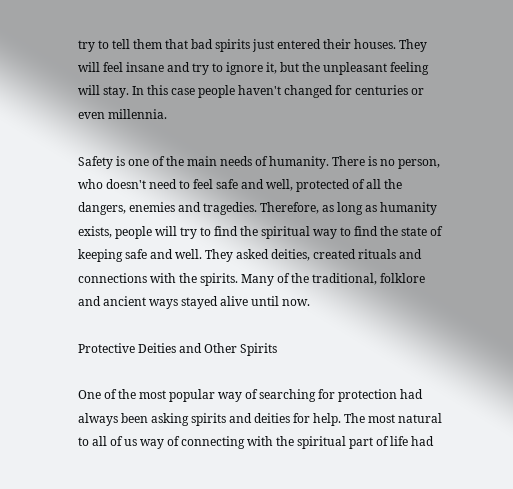try to tell them that bad spirits just entered their houses. They will feel insane and try to ignore it, but the unpleasant feeling will stay. In this case people haven't changed for centuries or even millennia.

Safety is one of the main needs of humanity. There is no person, who doesn't need to feel safe and well, protected of all the dangers, enemies and tragedies. Therefore, as long as humanity exists, people will try to find the spiritual way to find the state of keeping safe and well. They asked deities, created rituals and connections with the spirits. Many of the traditional, folklore and ancient ways stayed alive until now.

Protective Deities and Other Spirits

One of the most popular way of searching for protection had always been asking spirits and deities for help. The most natural to all of us way of connecting with the spiritual part of life had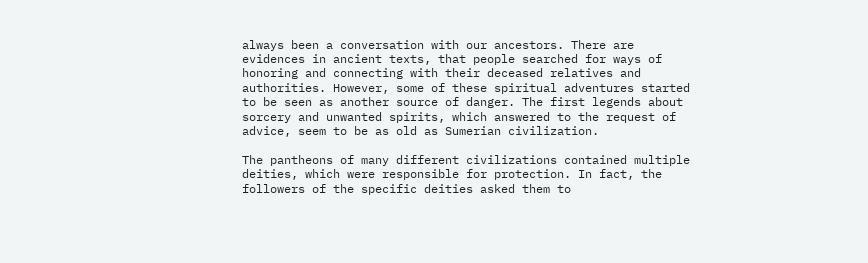always been a conversation with our ancestors. There are evidences in ancient texts, that people searched for ways of honoring and connecting with their deceased relatives and authorities. However, some of these spiritual adventures started to be seen as another source of danger. The first legends about sorcery and unwanted spirits, which answered to the request of advice, seem to be as old as Sumerian civilization.

The pantheons of many different civilizations contained multiple deities, which were responsible for protection. In fact, the followers of the specific deities asked them to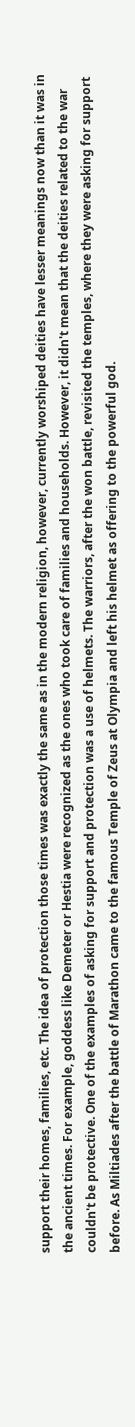support their homes, families, etc. The idea of protection those times was exactly the same as in the modern religion, however, currently worshiped deities have lesser meanings now than it was in the ancient times. For example, goddess like Demeter or Hestia were recognized as the ones who took care of families and households. However, it didn't mean that the deities related to the war couldn't be protective. One of the examples of asking for support and protection was a use of helmets. The warriors, after the won battle, revisited the temples, where they were asking for support before. As Miltiades after the battle of Marathon came to the famous Temple of Zeus at Olympia and left his helmet as offering to the powerful god.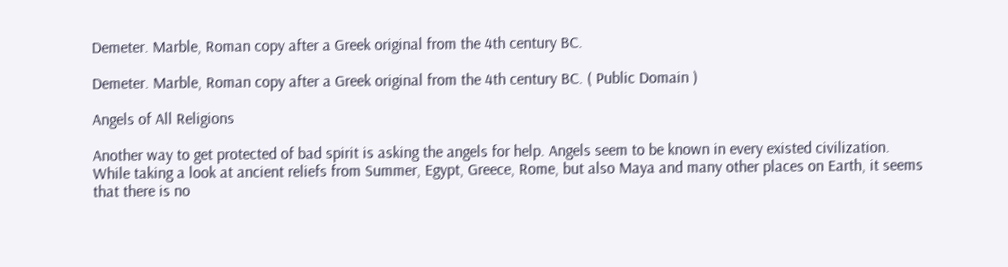Demeter. Marble, Roman copy after a Greek original from the 4th century BC.

Demeter. Marble, Roman copy after a Greek original from the 4th century BC. ( Public Domain )

Angels of All Religions

Another way to get protected of bad spirit is asking the angels for help. Angels seem to be known in every existed civilization. While taking a look at ancient reliefs from Summer, Egypt, Greece, Rome, but also Maya and many other places on Earth, it seems that there is no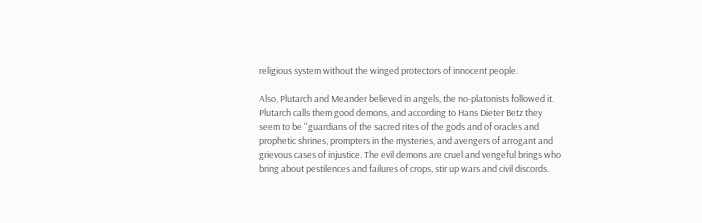religious system without the winged protectors of innocent people.

Also, Plutarch and Meander believed in angels, the no-platonists followed it. Plutarch calls them good demons, and according to Hans Dieter Betz they seem to be ''guardians of the sacred rites of the gods and of oracles and prophetic shrines, prompters in the mysteries, and avengers of arrogant and grievous cases of injustice. The evil demons are cruel and vengeful brings who bring about pestilences and failures of crops, stir up wars and civil discords.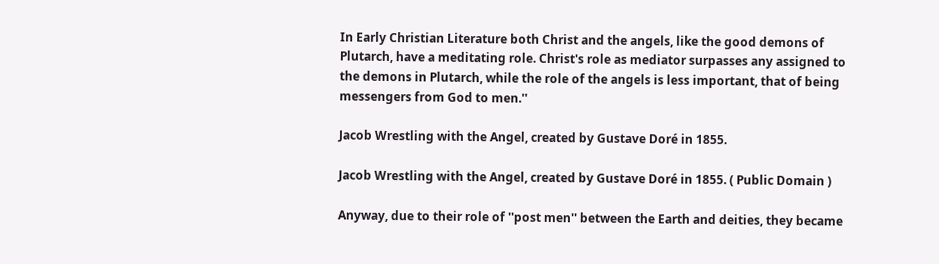In Early Christian Literature both Christ and the angels, like the good demons of Plutarch, have a meditating role. Christ's role as mediator surpasses any assigned to the demons in Plutarch, while the role of the angels is less important, that of being messengers from God to men.''

Jacob Wrestling with the Angel, created by Gustave Doré in 1855.

Jacob Wrestling with the Angel, created by Gustave Doré in 1855. ( Public Domain )

Anyway, due to their role of ''post men'' between the Earth and deities, they became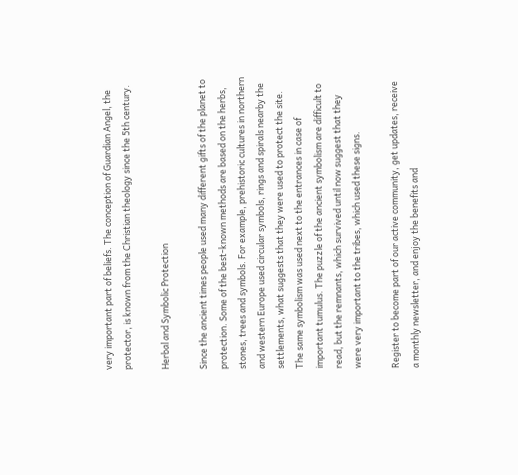very important part of beliefs. The conception of Guardian Angel, the protector, is known from the Christian theology since the 5th century.

Herbal and Symbolic Protection

Since the ancient times people used many different gifts of the planet to protection. Some of the best-known methods are based on the herbs, stones, trees and symbols. For example, prehistoric cultures in northern and western Europe used circular symbols, rings and spirals nearby the settlements, what suggests that they were used to protect the site. The same symbolism was used next to the entrances in case of important tumulus. The puzzle of the ancient symbolism are difficult to read, but the remnants, which survived until now suggest that they were very important to the tribes, which used these signs.

Register to become part of our active community, get updates, receive a monthly newsletter, and enjoy the benefits and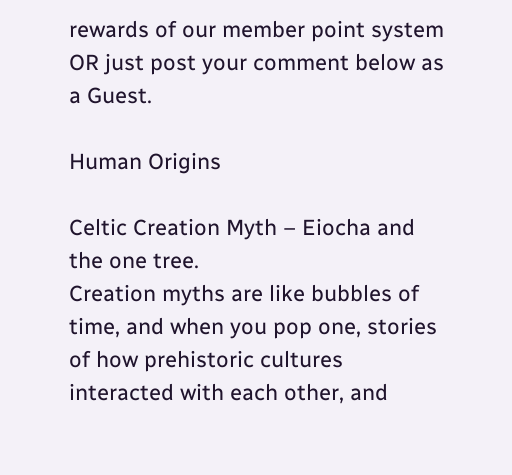rewards of our member point system OR just post your comment below as a Guest.

Human Origins

Celtic Creation Myth – Eiocha and the one tree.
Creation myths are like bubbles of time, and when you pop one, stories of how prehistoric cultures interacted with each other, and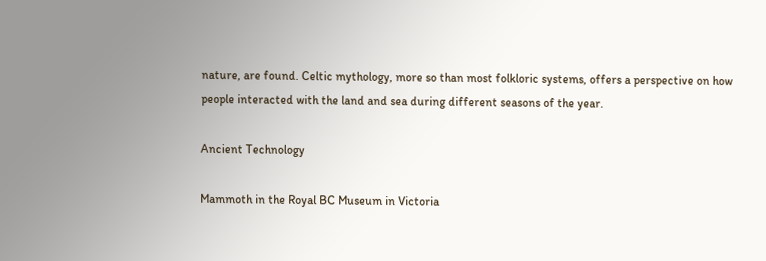nature, are found. Celtic mythology, more so than most folkloric systems, offers a perspective on how people interacted with the land and sea during different seasons of the year.

Ancient Technology

Mammoth in the Royal BC Museum in Victoria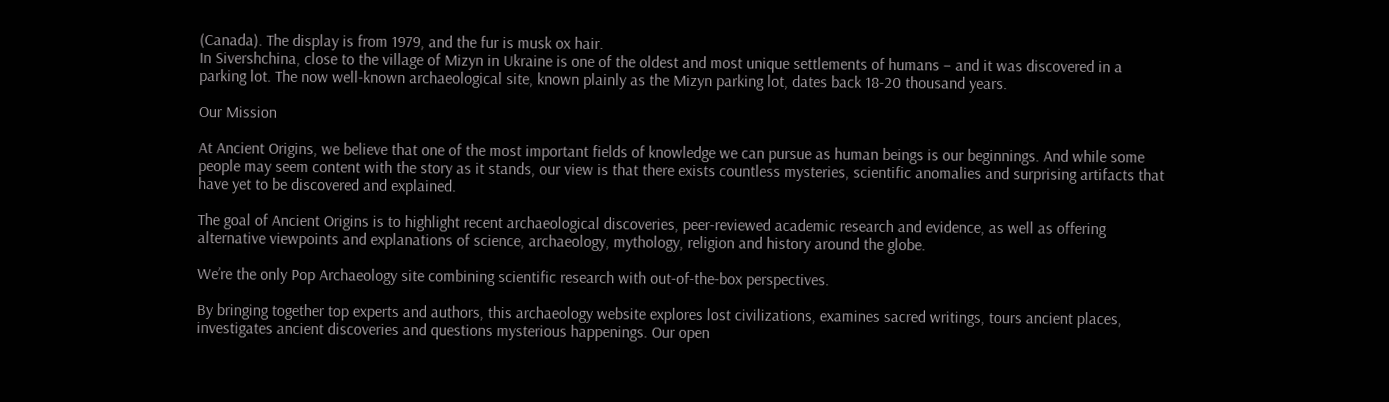(Canada). The display is from 1979, and the fur is musk ox hair.
In Sivershchina, close to the village of Mizyn in Ukraine is one of the oldest and most unique settlements of humans – and it was discovered in a parking lot. The now well-known archaeological site, known plainly as the Mizyn parking lot, dates back 18-20 thousand years.

Our Mission

At Ancient Origins, we believe that one of the most important fields of knowledge we can pursue as human beings is our beginnings. And while some people may seem content with the story as it stands, our view is that there exists countless mysteries, scientific anomalies and surprising artifacts that have yet to be discovered and explained.

The goal of Ancient Origins is to highlight recent archaeological discoveries, peer-reviewed academic research and evidence, as well as offering alternative viewpoints and explanations of science, archaeology, mythology, religion and history around the globe.

We’re the only Pop Archaeology site combining scientific research with out-of-the-box perspectives.

By bringing together top experts and authors, this archaeology website explores lost civilizations, examines sacred writings, tours ancient places, investigates ancient discoveries and questions mysterious happenings. Our open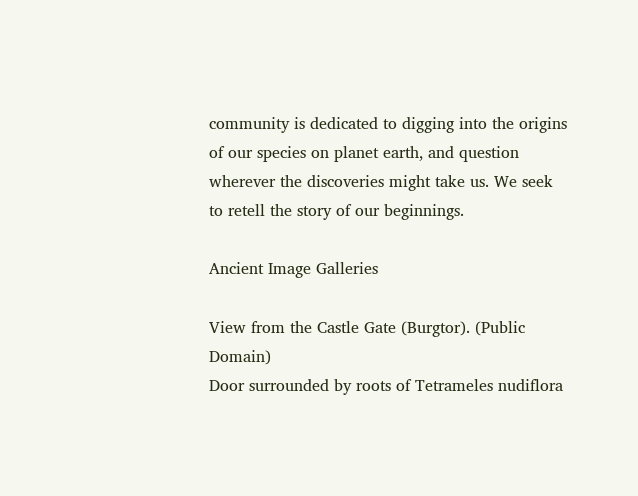community is dedicated to digging into the origins of our species on planet earth, and question wherever the discoveries might take us. We seek to retell the story of our beginnings.

Ancient Image Galleries

View from the Castle Gate (Burgtor). (Public Domain)
Door surrounded by roots of Tetrameles nudiflora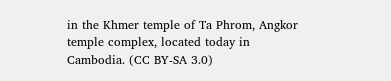in the Khmer temple of Ta Phrom, Angkor temple complex, located today in Cambodia. (CC BY-SA 3.0)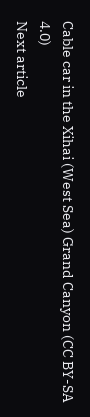Cable car in the Xihai (West Sea) Grand Canyon (CC BY-SA 4.0)
Next article